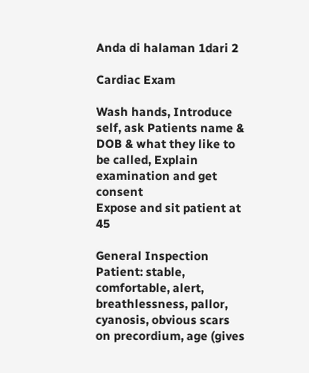Anda di halaman 1dari 2

Cardiac Exam

Wash hands, Introduce self, ask Patients name & DOB & what they like to be called, Explain examination and get consent
Expose and sit patient at 45

General Inspection
Patient: stable, comfortable, alert, breathlessness, pallor, cyanosis, obvious scars on precordium, age (gives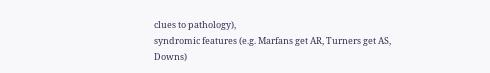clues to pathology),
syndromic features (e.g. Marfans get AR, Turners get AS, Downs)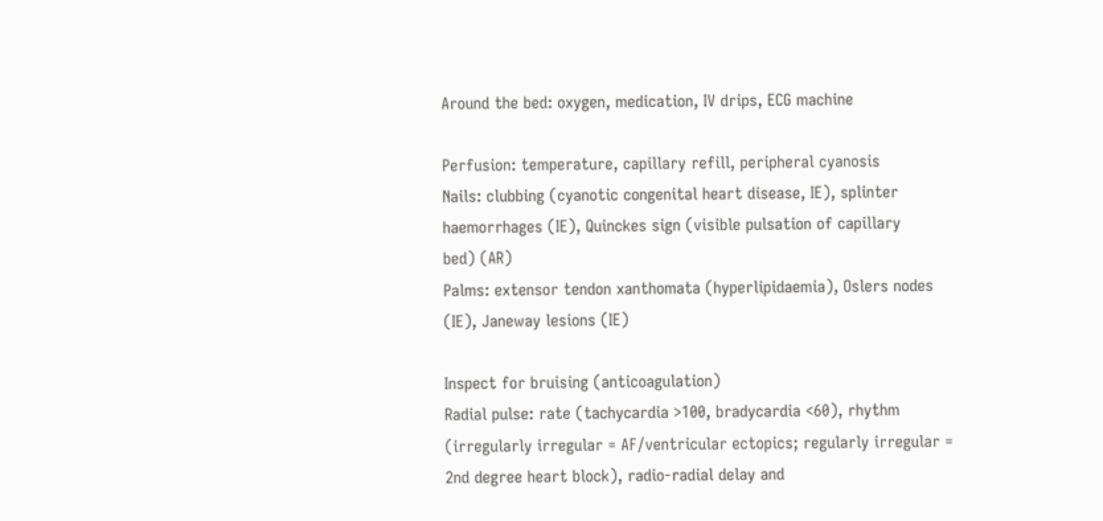Around the bed: oxygen, medication, IV drips, ECG machine

Perfusion: temperature, capillary refill, peripheral cyanosis
Nails: clubbing (cyanotic congenital heart disease, IE), splinter haemorrhages (IE), Quinckes sign (visible pulsation of capillary
bed) (AR)
Palms: extensor tendon xanthomata (hyperlipidaemia), Oslers nodes (IE), Janeway lesions (IE)

Inspect for bruising (anticoagulation)
Radial pulse: rate (tachycardia >100, bradycardia <60), rhythm (irregularly irregular = AF/ventricular ectopics; regularly irregular =
2nd degree heart block), radio-radial delay and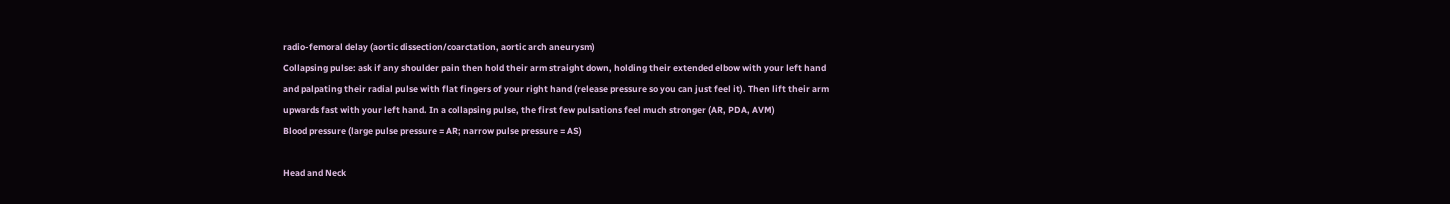radio-femoral delay (aortic dissection/coarctation, aortic arch aneurysm)
Collapsing pulse: ask if any shoulder pain then hold their arm straight down, holding their extended elbow with your left hand
and palpating their radial pulse with flat fingers of your right hand (release pressure so you can just feel it). Then lift their arm
upwards fast with your left hand. In a collapsing pulse, the first few pulsations feel much stronger (AR, PDA, AVM)
Blood pressure (large pulse pressure = AR; narrow pulse pressure = AS)

Head and Neck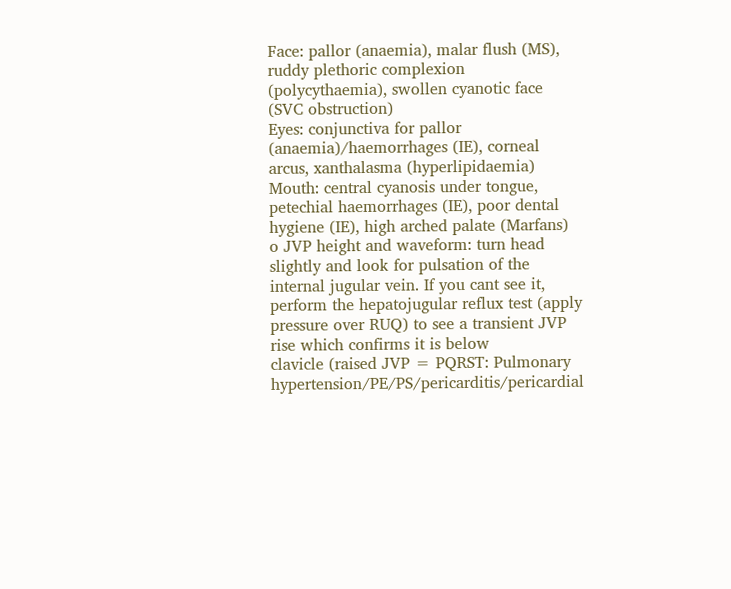Face: pallor (anaemia), malar flush (MS), ruddy plethoric complexion (polycythaemia), swollen cyanotic face (SVC obstruction)
Eyes: conjunctiva for pallor (anaemia)/haemorrhages (IE), corneal arcus, xanthalasma (hyperlipidaemia)
Mouth: central cyanosis under tongue, petechial haemorrhages (IE), poor dental hygiene (IE), high arched palate (Marfans)
o JVP height and waveform: turn head slightly and look for pulsation of the internal jugular vein. If you cant see it,
perform the hepatojugular reflux test (apply pressure over RUQ) to see a transient JVP rise which confirms it is below
clavicle (raised JVP = PQRST: Pulmonary hypertension/PE/PS/pericarditis/pericardial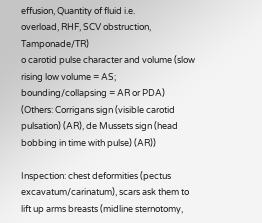effusion, Quantity of fluid i.e.
overload, RHF, SCV obstruction, Tamponade/TR)
o carotid pulse character and volume (slow rising low volume = AS; bounding/collapsing = AR or PDA)
(Others: Corrigans sign (visible carotid pulsation) (AR), de Mussets sign (head bobbing in time with pulse) (AR))

Inspection: chest deformities (pectus excavatum/carinatum), scars ask them to lift up arms breasts (midline sternotomy,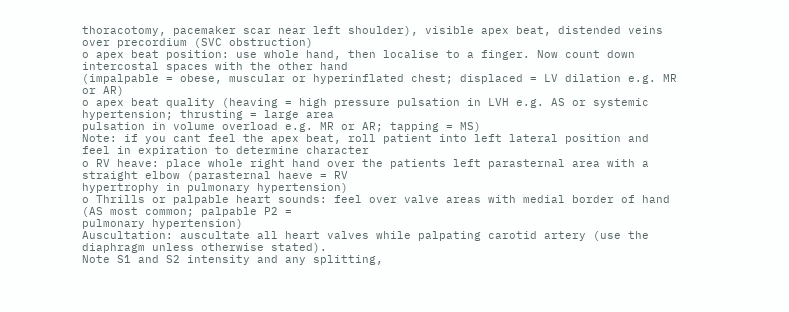thoracotomy, pacemaker scar near left shoulder), visible apex beat, distended veins over precordium (SVC obstruction)
o apex beat position: use whole hand, then localise to a finger. Now count down intercostal spaces with the other hand
(impalpable = obese, muscular or hyperinflated chest; displaced = LV dilation e.g. MR or AR)
o apex beat quality (heaving = high pressure pulsation in LVH e.g. AS or systemic hypertension; thrusting = large area
pulsation in volume overload e.g. MR or AR; tapping = MS)
Note: if you cant feel the apex beat, roll patient into left lateral position and feel in expiration to determine character
o RV heave: place whole right hand over the patients left parasternal area with a straight elbow (parasternal haeve = RV
hypertrophy in pulmonary hypertension)
o Thrills or palpable heart sounds: feel over valve areas with medial border of hand (AS most common; palpable P2 =
pulmonary hypertension)
Auscultation: auscultate all heart valves while palpating carotid artery (use the diaphragm unless otherwise stated).
Note S1 and S2 intensity and any splitting,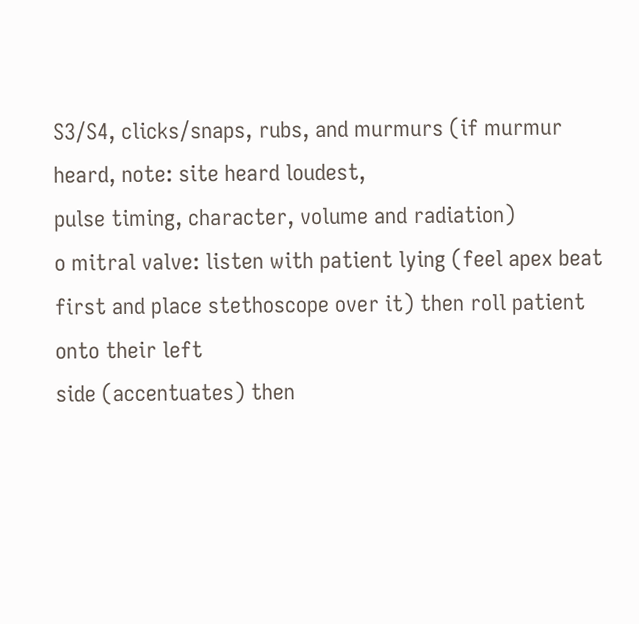S3/S4, clicks/snaps, rubs, and murmurs (if murmur heard, note: site heard loudest,
pulse timing, character, volume and radiation)
o mitral valve: listen with patient lying (feel apex beat first and place stethoscope over it) then roll patient onto their left
side (accentuates) then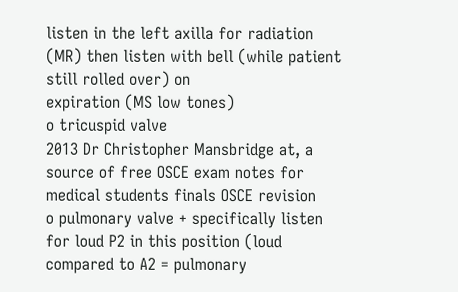listen in the left axilla for radiation (MR) then listen with bell (while patient still rolled over) on
expiration (MS low tones)
o tricuspid valve
2013 Dr Christopher Mansbridge at, a source of free OSCE exam notes for medical students finals OSCE revision
o pulmonary valve + specifically listen for loud P2 in this position (loud compared to A2 = pulmonary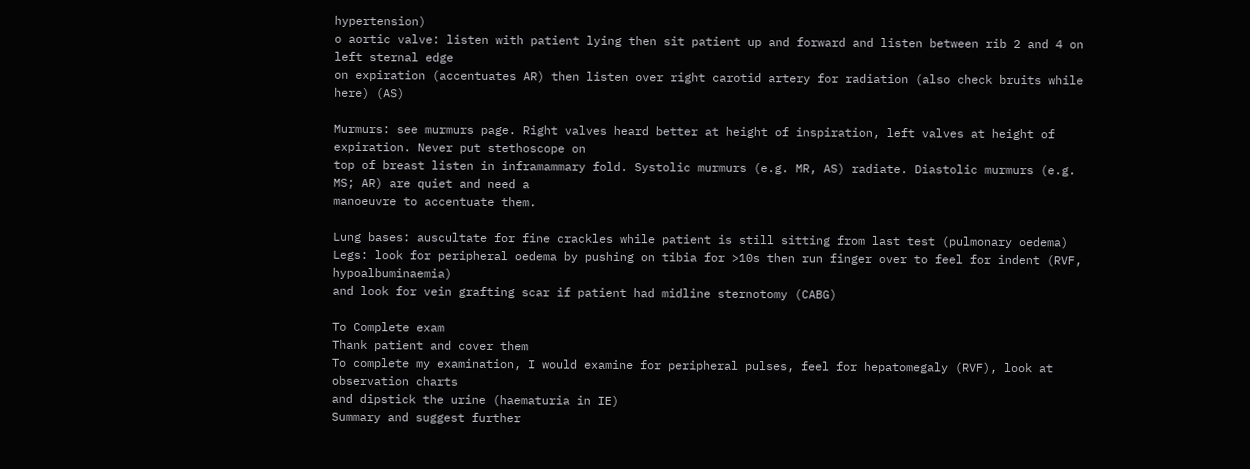hypertension)
o aortic valve: listen with patient lying then sit patient up and forward and listen between rib 2 and 4 on left sternal edge
on expiration (accentuates AR) then listen over right carotid artery for radiation (also check bruits while here) (AS)

Murmurs: see murmurs page. Right valves heard better at height of inspiration, left valves at height of expiration. Never put stethoscope on
top of breast listen in inframammary fold. Systolic murmurs (e.g. MR, AS) radiate. Diastolic murmurs (e.g. MS; AR) are quiet and need a
manoeuvre to accentuate them.

Lung bases: auscultate for fine crackles while patient is still sitting from last test (pulmonary oedema)
Legs: look for peripheral oedema by pushing on tibia for >10s then run finger over to feel for indent (RVF, hypoalbuminaemia)
and look for vein grafting scar if patient had midline sternotomy (CABG)

To Complete exam
Thank patient and cover them
To complete my examination, I would examine for peripheral pulses, feel for hepatomegaly (RVF), look at observation charts
and dipstick the urine (haematuria in IE)
Summary and suggest further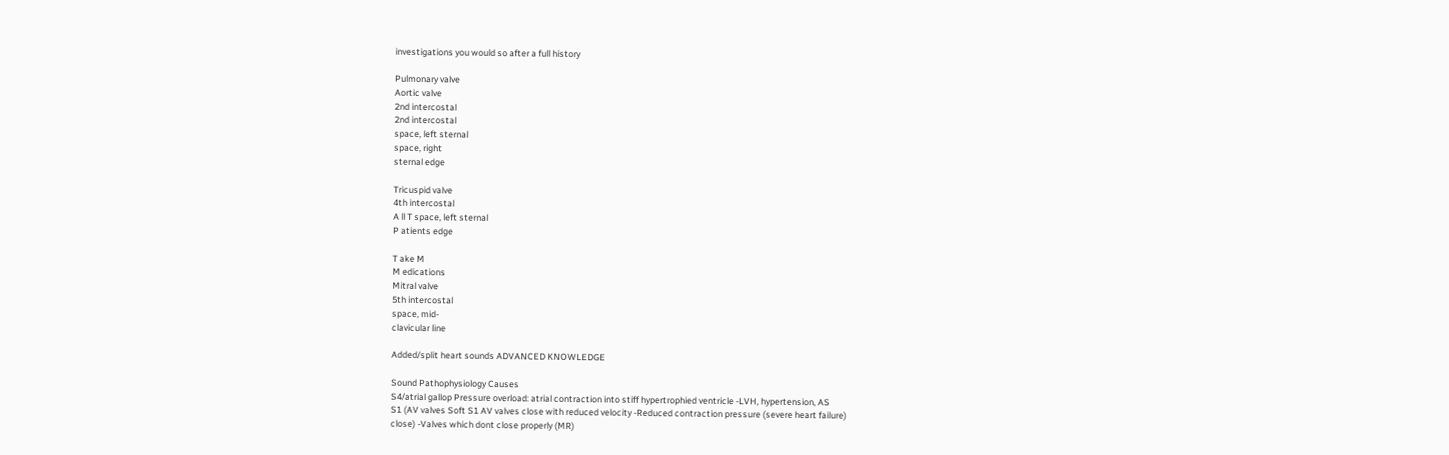investigations you would so after a full history

Pulmonary valve
Aortic valve
2nd intercostal
2nd intercostal
space, left sternal
space, right
sternal edge

Tricuspid valve
4th intercostal
A ll T space, left sternal
P atients edge

T ake M
M edications
Mitral valve
5th intercostal
space, mid-
clavicular line

Added/split heart sounds ADVANCED KNOWLEDGE

Sound Pathophysiology Causes
S4/atrial gallop Pressure overload: atrial contraction into stiff hypertrophied ventricle -LVH, hypertension, AS
S1 (AV valves Soft S1 AV valves close with reduced velocity -Reduced contraction pressure (severe heart failure)
close) -Valves which dont close properly (MR)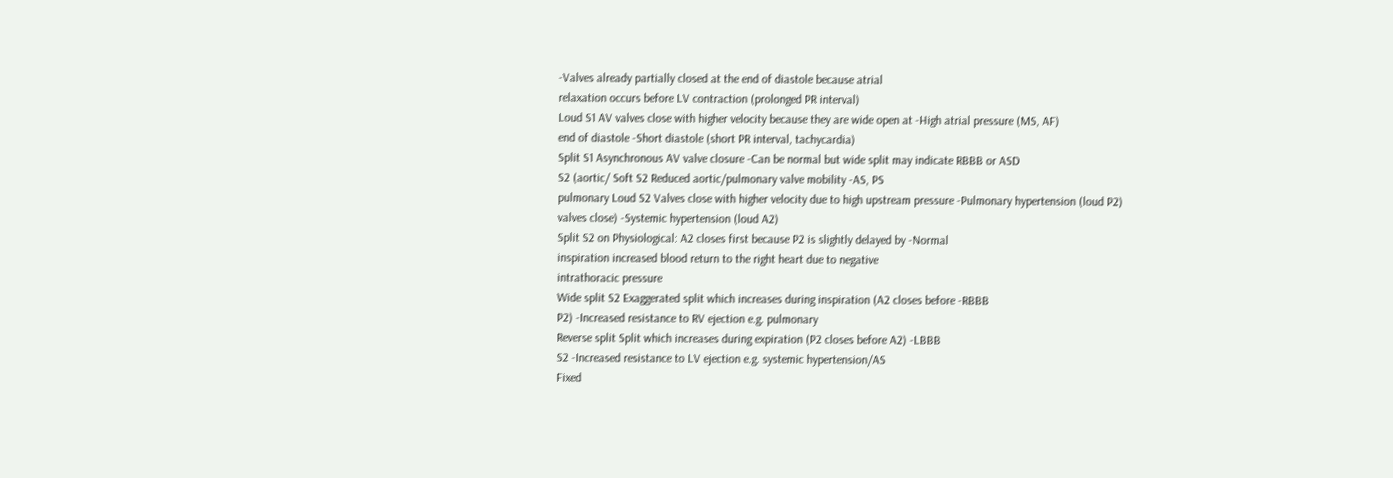-Valves already partially closed at the end of diastole because atrial
relaxation occurs before LV contraction (prolonged PR interval)
Loud S1 AV valves close with higher velocity because they are wide open at -High atrial pressure (MS, AF)
end of diastole -Short diastole (short PR interval, tachycardia)
Split S1 Asynchronous AV valve closure -Can be normal but wide split may indicate RBBB or ASD
S2 (aortic/ Soft S2 Reduced aortic/pulmonary valve mobility -AS, PS
pulmonary Loud S2 Valves close with higher velocity due to high upstream pressure -Pulmonary hypertension (loud P2)
valves close) -Systemic hypertension (loud A2)
Split S2 on Physiological: A2 closes first because P2 is slightly delayed by -Normal
inspiration increased blood return to the right heart due to negative
intrathoracic pressure
Wide split S2 Exaggerated split which increases during inspiration (A2 closes before -RBBB
P2) -Increased resistance to RV ejection e.g. pulmonary
Reverse split Split which increases during expiration (P2 closes before A2) -LBBB
S2 -Increased resistance to LV ejection e.g. systemic hypertension/AS
Fixed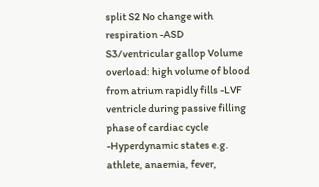split S2 No change with respiration -ASD
S3/ventricular gallop Volume overload: high volume of blood from atrium rapidly fills -LVF
ventricle during passive filling phase of cardiac cycle -Hyperdynamic states e.g. athlete, anaemia, fever,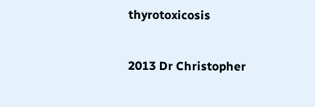thyrotoxicosis

2013 Dr Christopher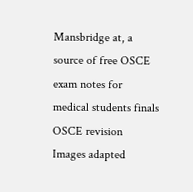Mansbridge at, a source of free OSCE exam notes for medical students finals OSCE revision
Images adapted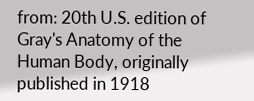from: 20th U.S. edition of Gray's Anatomy of the Human Body, originally published in 1918